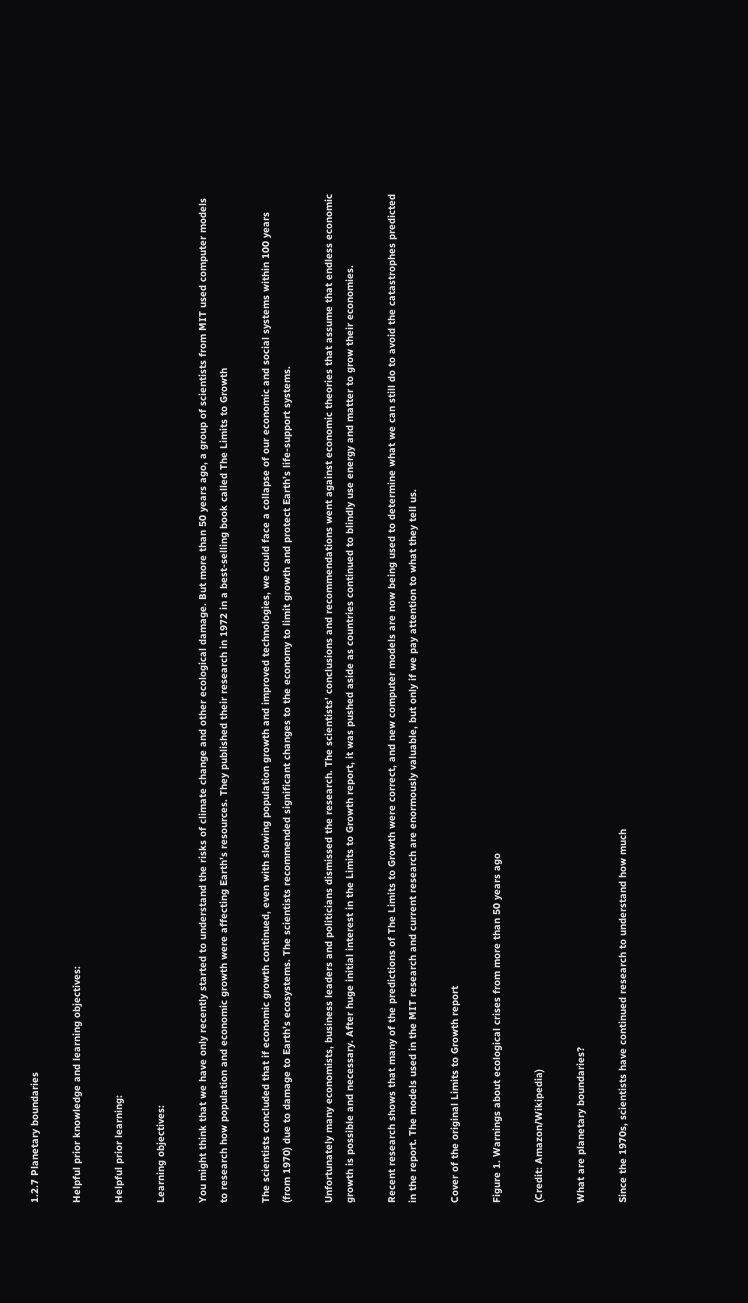1.2.7 Planetary boundaries

Helpful prior knowledge and learning objectives:

Helpful prior learning:

Learning objectives:

You might think that we have only recently started to understand the risks of climate change and other ecological damage. But more than 50 years ago, a group of scientists from MIT used computer models to research how population and economic growth were affecting Earth’s resources. They published their research in 1972 in a best-selling book called The Limits to Growth

The scientists concluded that if economic growth continued, even with slowing population growth and improved technologies, we could face a collapse of our economic and social systems within 100 years (from 1970) due to damage to Earth’s ecosystems. The scientists recommended significant changes to the economy to limit growth and protect Earth’s life-support systems.

Unfortunately many economists, business leaders and politicians dismissed the research. The scientists' conclusions and recommendations went against economic theories that assume that endless economic growth is possible and necessary. After huge initial interest in the Limits to Growth report, it was pushed aside as countries continued to blindly use energy and matter to grow their economies.

Recent research shows that many of the predictions of The Limits to Growth were correct, and new computer models are now being used to determine what we can still do to avoid the catastrophes predicted in the report. The models used in the MIT research and current research are enormously valuable, but only if we pay attention to what they tell us.

Cover of the original Limits to Growth report

Figure 1. Warnings about ecological crises from more than 50 years ago

(Credit: Amazon/Wikipedia)

What are planetary boundaries?

Since the 1970s, scientists have continued research to understand how much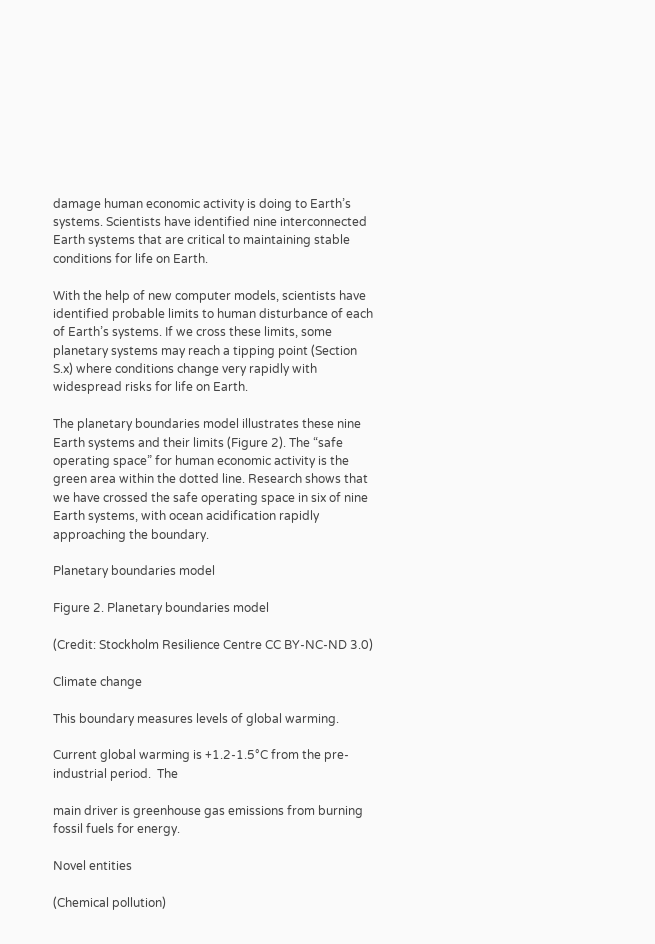damage human economic activity is doing to Earth’s systems. Scientists have identified nine interconnected Earth systems that are critical to maintaining stable conditions for life on Earth.

With the help of new computer models, scientists have identified probable limits to human disturbance of each of Earth’s systems. If we cross these limits, some planetary systems may reach a tipping point (Section S.x) where conditions change very rapidly with widespread risks for life on Earth.

The planetary boundaries model illustrates these nine Earth systems and their limits (Figure 2). The “safe operating space” for human economic activity is the green area within the dotted line. Research shows that we have crossed the safe operating space in six of nine Earth systems, with ocean acidification rapidly approaching the boundary.

Planetary boundaries model

Figure 2. Planetary boundaries model

(Credit: Stockholm Resilience Centre CC BY-NC-ND 3.0)

Climate change

This boundary measures levels of global warming.

Current global warming is +1.2-1.5°C from the pre-industrial period.  The

main driver is greenhouse gas emissions from burning fossil fuels for energy.

Novel entities

(Chemical pollution)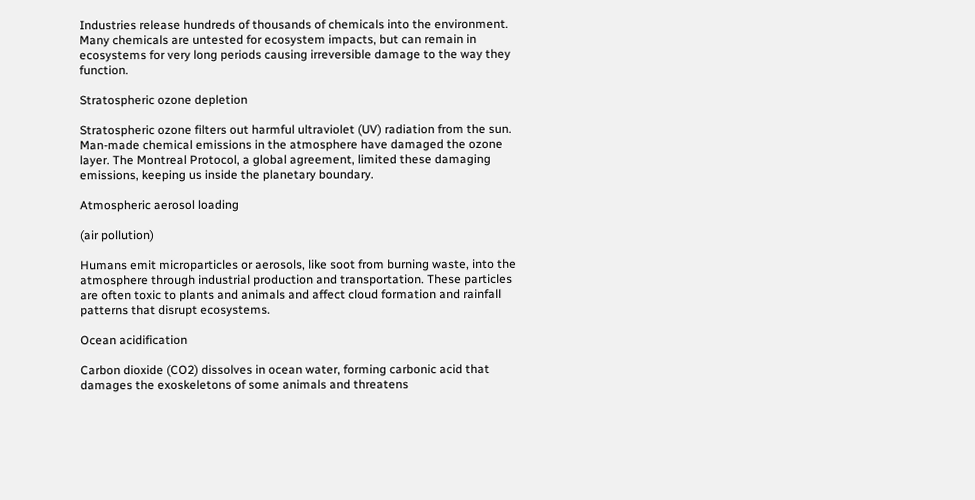Industries release hundreds of thousands of chemicals into the environment. Many chemicals are untested for ecosystem impacts, but can remain in ecosystems for very long periods causing irreversible damage to the way they function.

Stratospheric ozone depletion

Stratospheric ozone filters out harmful ultraviolet (UV) radiation from the sun. Man-made chemical emissions in the atmosphere have damaged the ozone layer. The Montreal Protocol, a global agreement, limited these damaging emissions, keeping us inside the planetary boundary.

Atmospheric aerosol loading

(air pollution)

Humans emit microparticles or aerosols, like soot from burning waste, into the atmosphere through industrial production and transportation. These particles are often toxic to plants and animals and affect cloud formation and rainfall patterns that disrupt ecosystems.

Ocean acidification

Carbon dioxide (CO2) dissolves in ocean water, forming carbonic acid that damages the exoskeletons of some animals and threatens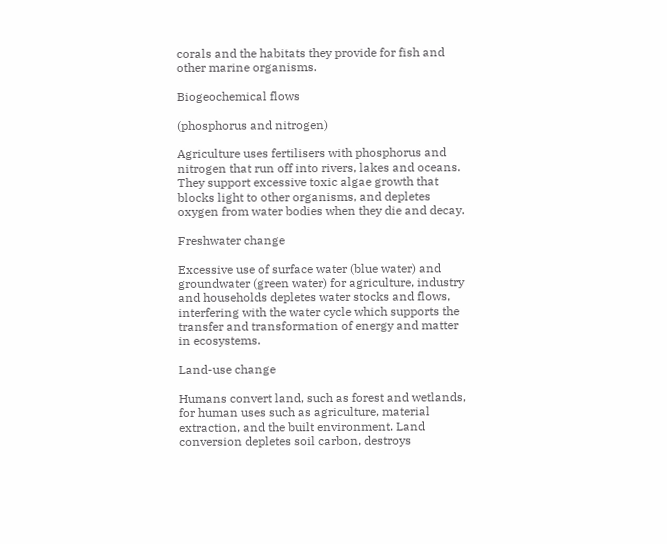corals and the habitats they provide for fish and other marine organisms.

Biogeochemical flows

(phosphorus and nitrogen)

Agriculture uses fertilisers with phosphorus and nitrogen that run off into rivers, lakes and oceans. They support excessive toxic algae growth that blocks light to other organisms, and depletes oxygen from water bodies when they die and decay.

Freshwater change

Excessive use of surface water (blue water) and groundwater (green water) for agriculture, industry and households depletes water stocks and flows, interfering with the water cycle which supports the transfer and transformation of energy and matter in ecosystems.

Land-use change

Humans convert land, such as forest and wetlands, for human uses such as agriculture, material extraction, and the built environment. Land conversion depletes soil carbon, destroys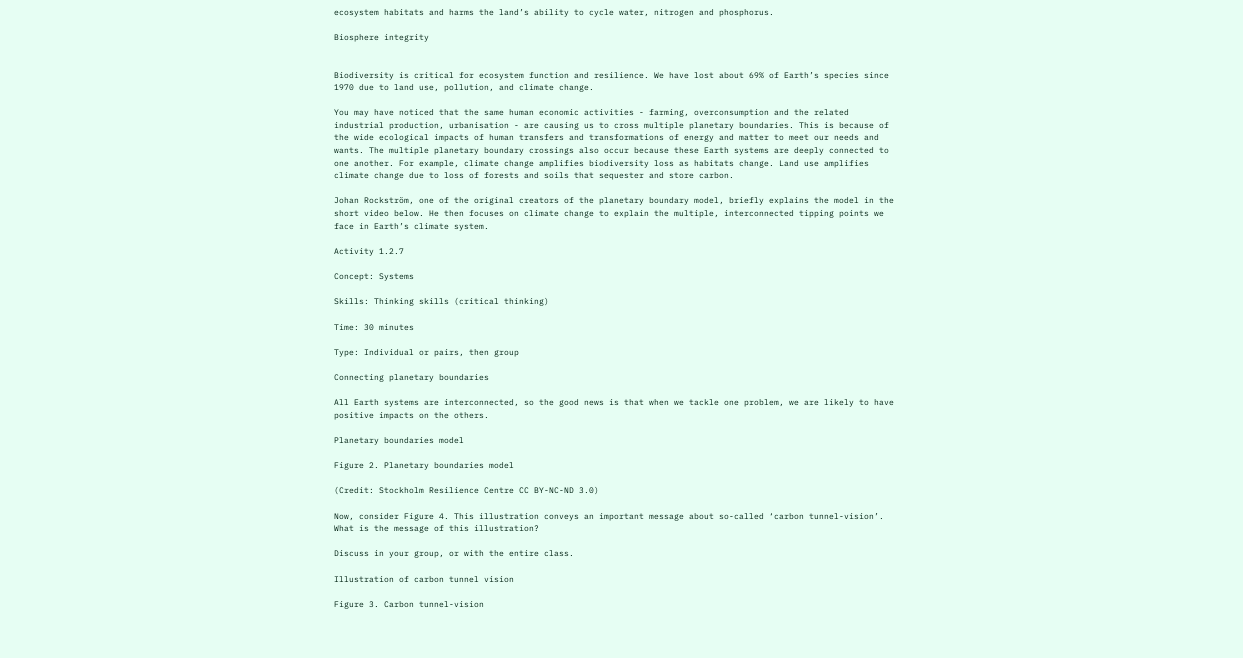ecosystem habitats and harms the land’s ability to cycle water, nitrogen and phosphorus.

Biosphere integrity


Biodiversity is critical for ecosystem function and resilience. We have lost about 69% of Earth’s species since 1970 due to land use, pollution, and climate change.

You may have noticed that the same human economic activities - farming, overconsumption and the related industrial production, urbanisation - are causing us to cross multiple planetary boundaries. This is because of the wide ecological impacts of human transfers and transformations of energy and matter to meet our needs and wants. The multiple planetary boundary crossings also occur because these Earth systems are deeply connected to one another. For example, climate change amplifies biodiversity loss as habitats change. Land use amplifies climate change due to loss of forests and soils that sequester and store carbon.

Johan Rockström, one of the original creators of the planetary boundary model, briefly explains the model in the short video below. He then focuses on climate change to explain the multiple, interconnected tipping points we face in Earth’s climate system.

Activity 1.2.7

Concept: Systems

Skills: Thinking skills (critical thinking)

Time: 30 minutes

Type: Individual or pairs, then group

Connecting planetary boundaries

All Earth systems are interconnected, so the good news is that when we tackle one problem, we are likely to have positive impacts on the others.

Planetary boundaries model

Figure 2. Planetary boundaries model

(Credit: Stockholm Resilience Centre CC BY-NC-ND 3.0)

Now, consider Figure 4. This illustration conveys an important message about so-called ‘carbon tunnel-vision’. What is the message of this illustration?

Discuss in your group, or with the entire class.

Illustration of carbon tunnel vision

Figure 3. Carbon tunnel-vision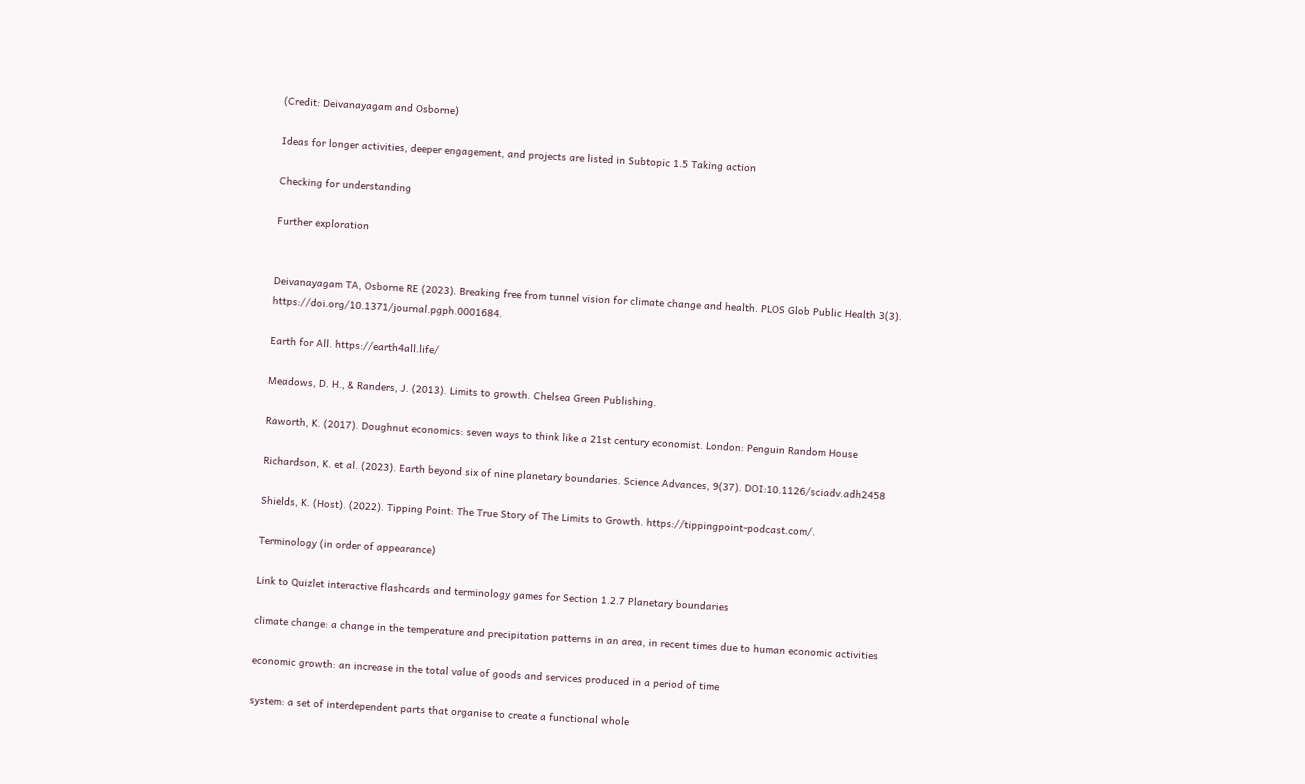(Credit: Deivanayagam and Osborne)

Ideas for longer activities, deeper engagement, and projects are listed in Subtopic 1.5 Taking action

Checking for understanding

Further exploration


Deivanayagam TA, Osborne RE (2023). Breaking free from tunnel vision for climate change and health. PLOS Glob Public Health 3(3). https://doi.org/10.1371/journal.pgph.0001684.

Earth for All. https://earth4all.life/

Meadows, D. H., & Randers, J. (2013). Limits to growth. Chelsea Green Publishing.

Raworth, K. (2017). Doughnut economics: seven ways to think like a 21st century economist. London: Penguin Random House

Richardson, K. et al. (2023). Earth beyond six of nine planetary boundaries. Science Advances, 9(37). DOI:10.1126/sciadv.adh2458

Shields, K. (Host). (2022). Tipping Point: The True Story of The Limits to Growth. https://tippingpoint-podcast.com/.

Terminology (in order of appearance)

Link to Quizlet interactive flashcards and terminology games for Section 1.2.7 Planetary boundaries

climate change: a change in the temperature and precipitation patterns in an area, in recent times due to human economic activities

economic growth: an increase in the total value of goods and services produced in a period of time

system: a set of interdependent parts that organise to create a functional whole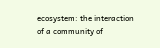ecosystem: the interaction of a community of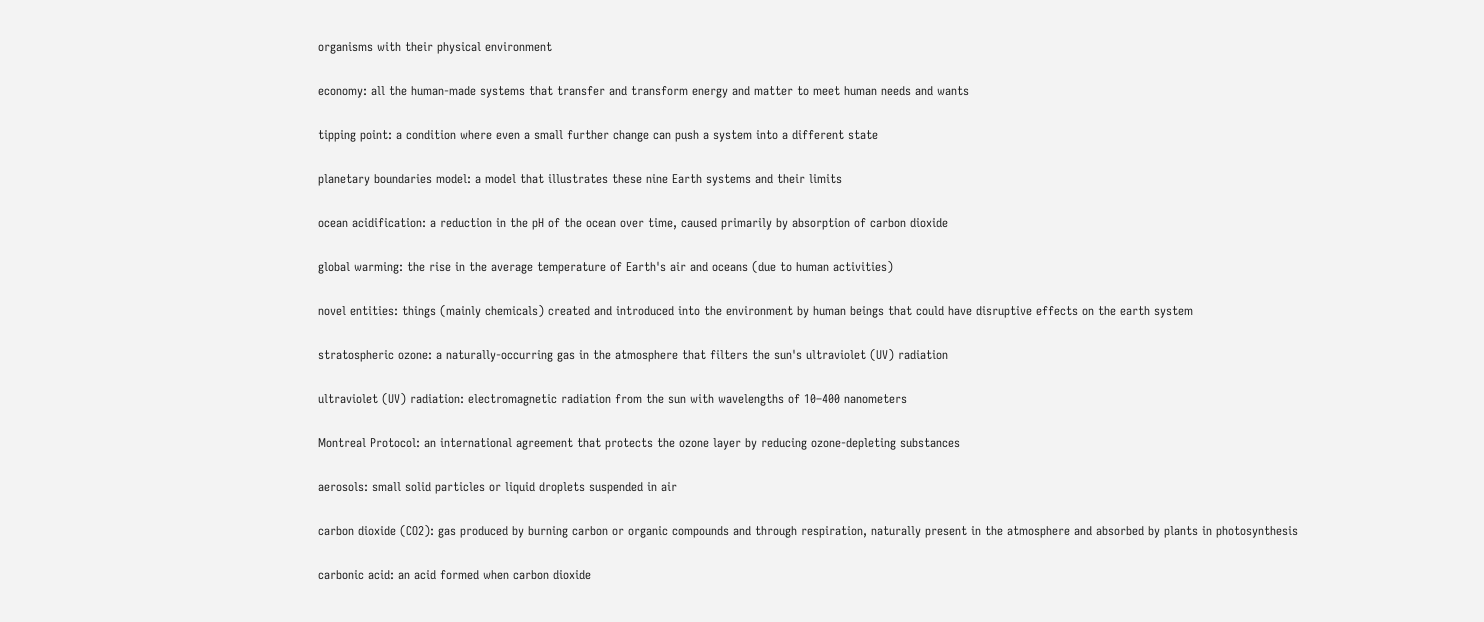organisms with their physical environment

economy: all the human-made systems that transfer and transform energy and matter to meet human needs and wants

tipping point: a condition where even a small further change can push a system into a different state

planetary boundaries model: a model that illustrates these nine Earth systems and their limits

ocean acidification: a reduction in the pH of the ocean over time, caused primarily by absorption of carbon dioxide

global warming: the rise in the average temperature of Earth's air and oceans (due to human activities)

novel entities: things (mainly chemicals) created and introduced into the environment by human beings that could have disruptive effects on the earth system

stratospheric ozone: a naturally-occurring gas in the atmosphere that filters the sun's ultraviolet (UV) radiation

ultraviolet (UV) radiation: electromagnetic radiation from the sun with wavelengths of 10–400 nanometers

Montreal Protocol: an international agreement that protects the ozone layer by reducing ozone-depleting substances

aerosols: small solid particles or liquid droplets suspended in air

carbon dioxide (CO2): gas produced by burning carbon or organic compounds and through respiration, naturally present in the atmosphere and absorbed by plants in photosynthesis

carbonic acid: an acid formed when carbon dioxide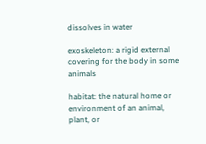dissolves in water

exoskeleton: a rigid external covering for the body in some animals

habitat: the natural home or environment of an animal, plant, or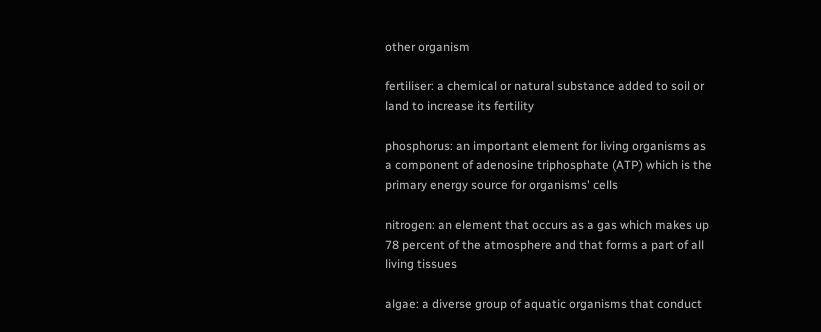other organism

fertiliser: a chemical or natural substance added to soil or land to increase its fertility

phosphorus: an important element for living organisms as a component of adenosine triphosphate (ATP) which is the primary energy source for organisms' cells

nitrogen: an element that occurs as a gas which makes up 78 percent of the atmosphere and that forms a part of all living tissues

algae: a diverse group of aquatic organisms that conduct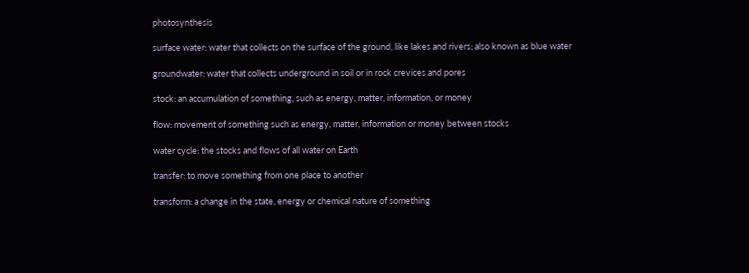photosynthesis

surface water: water that collects on the surface of the ground, like lakes and rivers; also known as blue water

groundwater: water that collects underground in soil or in rock crevices and pores

stock: an accumulation of something, such as energy, matter, information, or money

flow: movement of something such as energy, matter, information or money between stocks

water cycle: the stocks and flows of all water on Earth

transfer: to move something from one place to another

transform: a change in the state, energy or chemical nature of something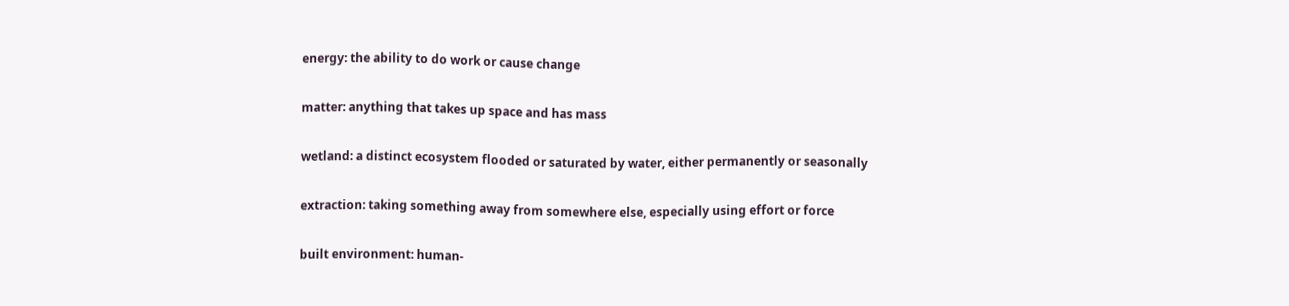energy: the ability to do work or cause change

matter: anything that takes up space and has mass

wetland: a distinct ecosystem flooded or saturated by water, either permanently or seasonally

extraction: taking something away from somewhere else, especially using effort or force

built environment: human-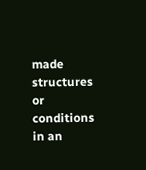made structures or conditions in an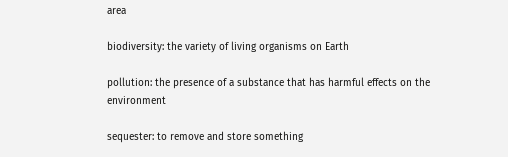area

biodiversity: the variety of living organisms on Earth

pollution: the presence of a substance that has harmful effects on the environment

sequester: to remove and store something